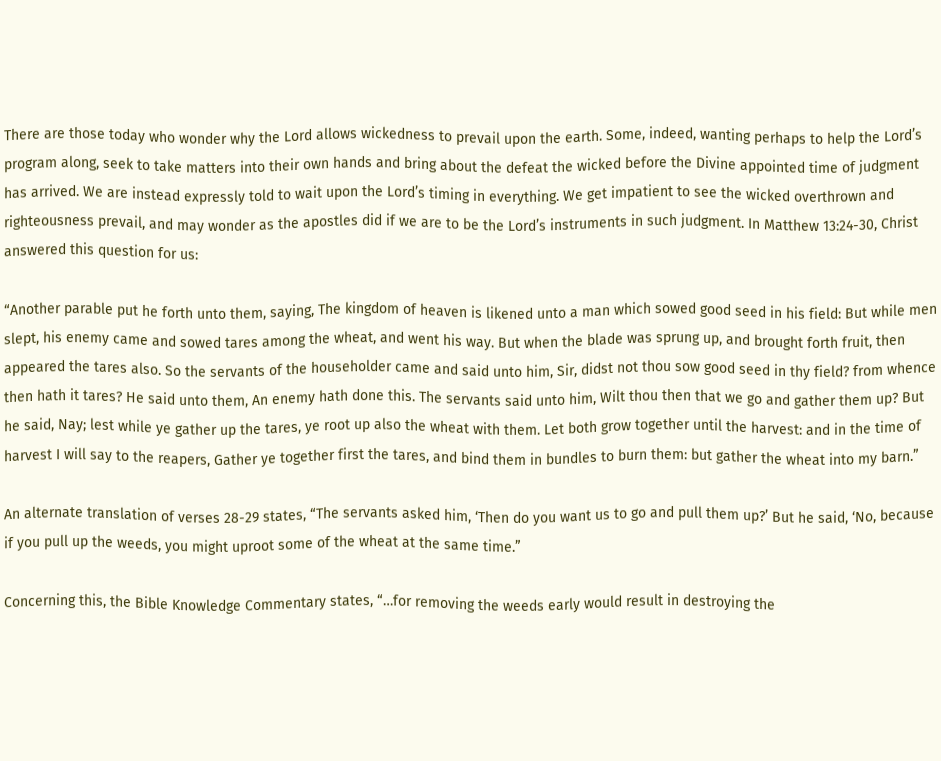There are those today who wonder why the Lord allows wickedness to prevail upon the earth. Some, indeed, wanting perhaps to help the Lord’s program along, seek to take matters into their own hands and bring about the defeat the wicked before the Divine appointed time of judgment has arrived. We are instead expressly told to wait upon the Lord’s timing in everything. We get impatient to see the wicked overthrown and righteousness prevail, and may wonder as the apostles did if we are to be the Lord’s instruments in such judgment. In Matthew 13:24-30, Christ answered this question for us:

“Another parable put he forth unto them, saying, The kingdom of heaven is likened unto a man which sowed good seed in his field: But while men slept, his enemy came and sowed tares among the wheat, and went his way. But when the blade was sprung up, and brought forth fruit, then appeared the tares also. So the servants of the householder came and said unto him, Sir, didst not thou sow good seed in thy field? from whence then hath it tares? He said unto them, An enemy hath done this. The servants said unto him, Wilt thou then that we go and gather them up? But he said, Nay; lest while ye gather up the tares, ye root up also the wheat with them. Let both grow together until the harvest: and in the time of harvest I will say to the reapers, Gather ye together first the tares, and bind them in bundles to burn them: but gather the wheat into my barn.”

An alternate translation of verses 28-29 states, “The servants asked him, ‘Then do you want us to go and pull them up?’ But he said, ‘No, because if you pull up the weeds, you might uproot some of the wheat at the same time.”

Concerning this, the Bible Knowledge Commentary states, “…for removing the weeds early would result in destroying the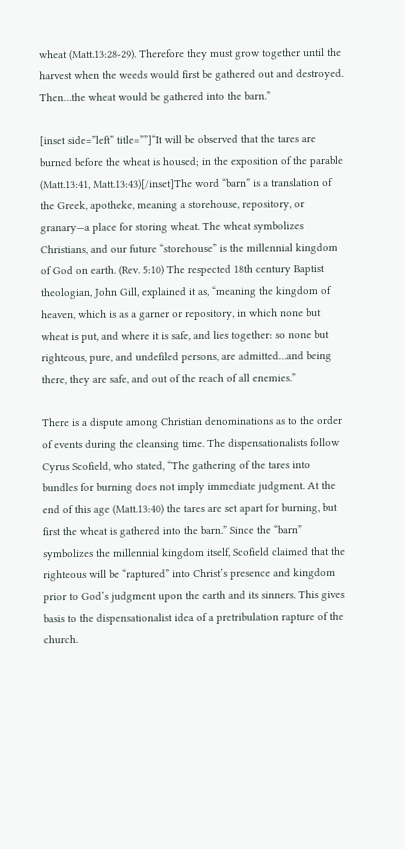wheat (Matt.13:28-29). Therefore they must grow together until the harvest when the weeds would first be gathered out and destroyed. Then…the wheat would be gathered into the barn.”

[inset side=”left” title=””]“It will be observed that the tares are burned before the wheat is housed; in the exposition of the parable (Matt.13:41, Matt.13:43)[/inset]The word “barn” is a translation of the Greek, apotheke, meaning a storehouse, repository, or granary—a place for storing wheat. The wheat symbolizes Christians, and our future “storehouse” is the millennial kingdom of God on earth. (Rev. 5:10) The respected 18th century Baptist theologian, John Gill, explained it as, “meaning the kingdom of heaven, which is as a garner or repository, in which none but wheat is put, and where it is safe, and lies together: so none but righteous, pure, and undefiled persons, are admitted…and being there, they are safe, and out of the reach of all enemies.”

There is a dispute among Christian denominations as to the order of events during the cleansing time. The dispensationalists follow Cyrus Scofield, who stated, “The gathering of the tares into bundles for burning does not imply immediate judgment. At the end of this age (Matt.13:40) the tares are set apart for burning, but first the wheat is gathered into the barn.” Since the “barn” symbolizes the millennial kingdom itself, Scofield claimed that the righteous will be “raptured” into Christ’s presence and kingdom prior to God’s judgment upon the earth and its sinners. This gives basis to the dispensationalist idea of a pretribulation rapture of the church.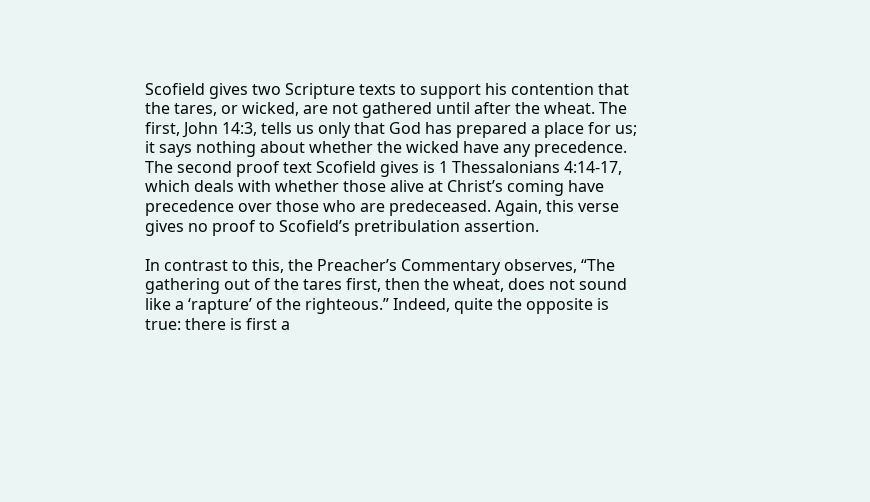Scofield gives two Scripture texts to support his contention that the tares, or wicked, are not gathered until after the wheat. The first, John 14:3, tells us only that God has prepared a place for us; it says nothing about whether the wicked have any precedence. The second proof text Scofield gives is 1 Thessalonians 4:14-17, which deals with whether those alive at Christ’s coming have precedence over those who are predeceased. Again, this verse gives no proof to Scofield’s pretribulation assertion.

In contrast to this, the Preacher’s Commentary observes, “The gathering out of the tares first, then the wheat, does not sound like a ‘rapture’ of the righteous.” Indeed, quite the opposite is true: there is first a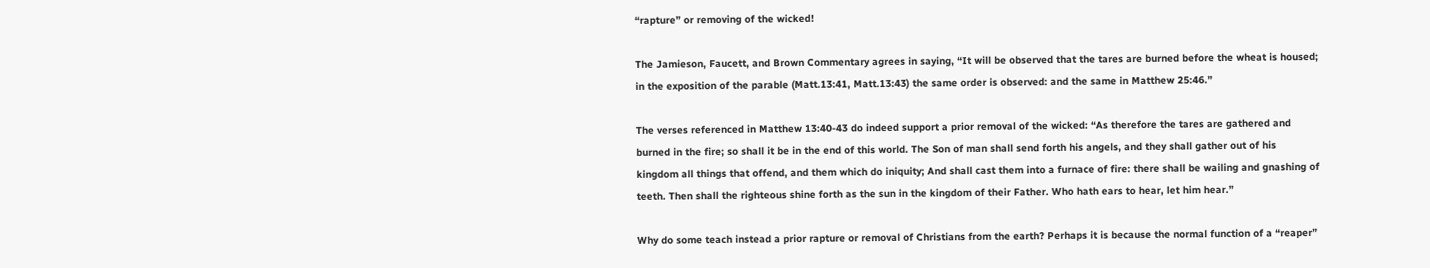“rapture” or removing of the wicked!

The Jamieson, Faucett, and Brown Commentary agrees in saying, “It will be observed that the tares are burned before the wheat is housed; in the exposition of the parable (Matt.13:41, Matt.13:43) the same order is observed: and the same in Matthew 25:46.”

The verses referenced in Matthew 13:40-43 do indeed support a prior removal of the wicked: “As therefore the tares are gathered and burned in the fire; so shall it be in the end of this world. The Son of man shall send forth his angels, and they shall gather out of his kingdom all things that offend, and them which do iniquity; And shall cast them into a furnace of fire: there shall be wailing and gnashing of teeth. Then shall the righteous shine forth as the sun in the kingdom of their Father. Who hath ears to hear, let him hear.”

Why do some teach instead a prior rapture or removal of Christians from the earth? Perhaps it is because the normal function of a “reaper”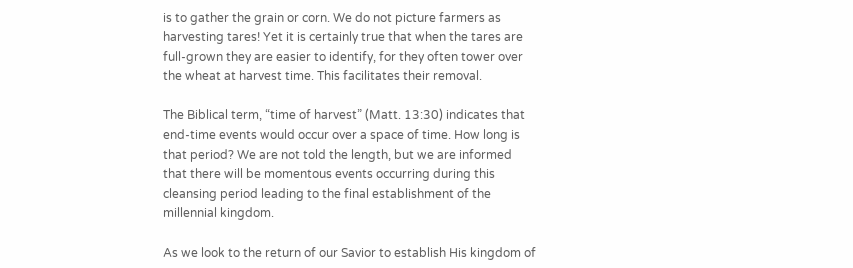is to gather the grain or corn. We do not picture farmers as harvesting tares! Yet it is certainly true that when the tares are full-grown they are easier to identify, for they often tower over the wheat at harvest time. This facilitates their removal.

The Biblical term, “time of harvest” (Matt. 13:30) indicates that end-time events would occur over a space of time. How long is that period? We are not told the length, but we are informed that there will be momentous events occurring during this cleansing period leading to the final establishment of the millennial kingdom.

As we look to the return of our Savior to establish His kingdom of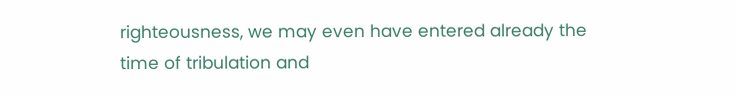righteousness, we may even have entered already the time of tribulation and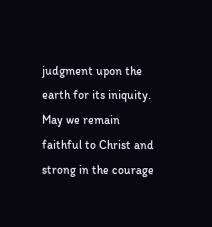judgment upon the earth for its iniquity. May we remain faithful to Christ and strong in the courage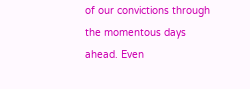of our convictions through the momentous days ahead. Even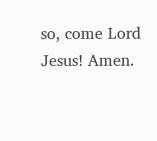so, come Lord Jesus! Amen.